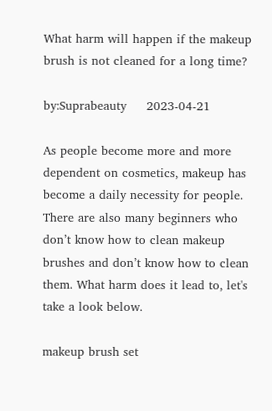What harm will happen if the makeup brush is not cleaned for a long time?

by:Suprabeauty     2023-04-21

As people become more and more dependent on cosmetics, makeup has become a daily necessity for people. There are also many beginners who don’t know how to clean makeup brushes and don’t know how to clean them. What harm does it lead to, let's take a look below.

makeup brush set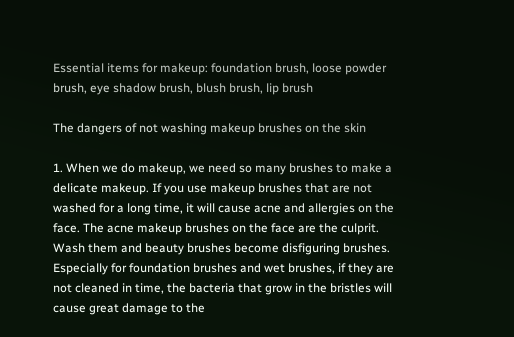Essential items for makeup: foundation brush, loose powder brush, eye shadow brush, blush brush, lip brush

The dangers of not washing makeup brushes on the skin

1. When we do makeup, we need so many brushes to make a delicate makeup. If you use makeup brushes that are not washed for a long time, it will cause acne and allergies on the face. The acne makeup brushes on the face are the culprit. Wash them and beauty brushes become disfiguring brushes. Especially for foundation brushes and wet brushes, if they are not cleaned in time, the bacteria that grow in the bristles will cause great damage to the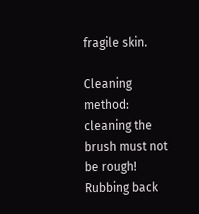fragile skin.

Cleaning method: cleaning the brush must not be rough! Rubbing back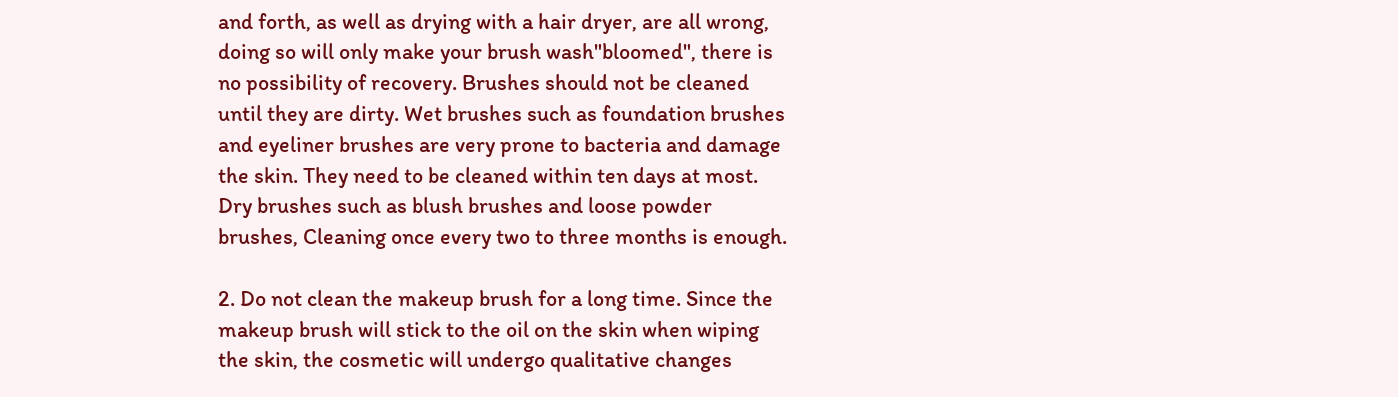and forth, as well as drying with a hair dryer, are all wrong, doing so will only make your brush wash"bloomed", there is no possibility of recovery. Brushes should not be cleaned until they are dirty. Wet brushes such as foundation brushes and eyeliner brushes are very prone to bacteria and damage the skin. They need to be cleaned within ten days at most. Dry brushes such as blush brushes and loose powder brushes, Cleaning once every two to three months is enough.

2. Do not clean the makeup brush for a long time. Since the makeup brush will stick to the oil on the skin when wiping the skin, the cosmetic will undergo qualitative changes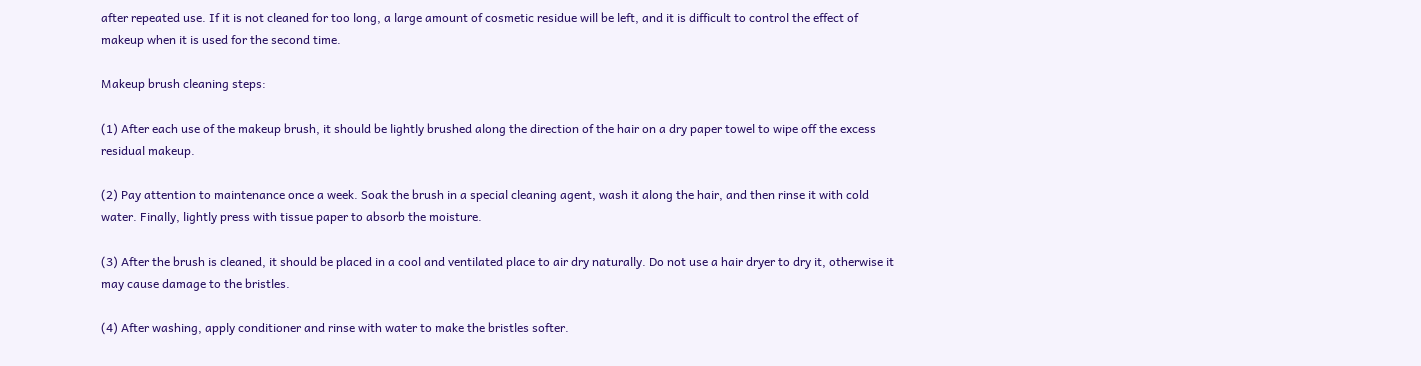after repeated use. If it is not cleaned for too long, a large amount of cosmetic residue will be left, and it is difficult to control the effect of makeup when it is used for the second time.

Makeup brush cleaning steps:

(1) After each use of the makeup brush, it should be lightly brushed along the direction of the hair on a dry paper towel to wipe off the excess residual makeup.

(2) Pay attention to maintenance once a week. Soak the brush in a special cleaning agent, wash it along the hair, and then rinse it with cold water. Finally, lightly press with tissue paper to absorb the moisture.

(3) After the brush is cleaned, it should be placed in a cool and ventilated place to air dry naturally. Do not use a hair dryer to dry it, otherwise it may cause damage to the bristles.

(4) After washing, apply conditioner and rinse with water to make the bristles softer.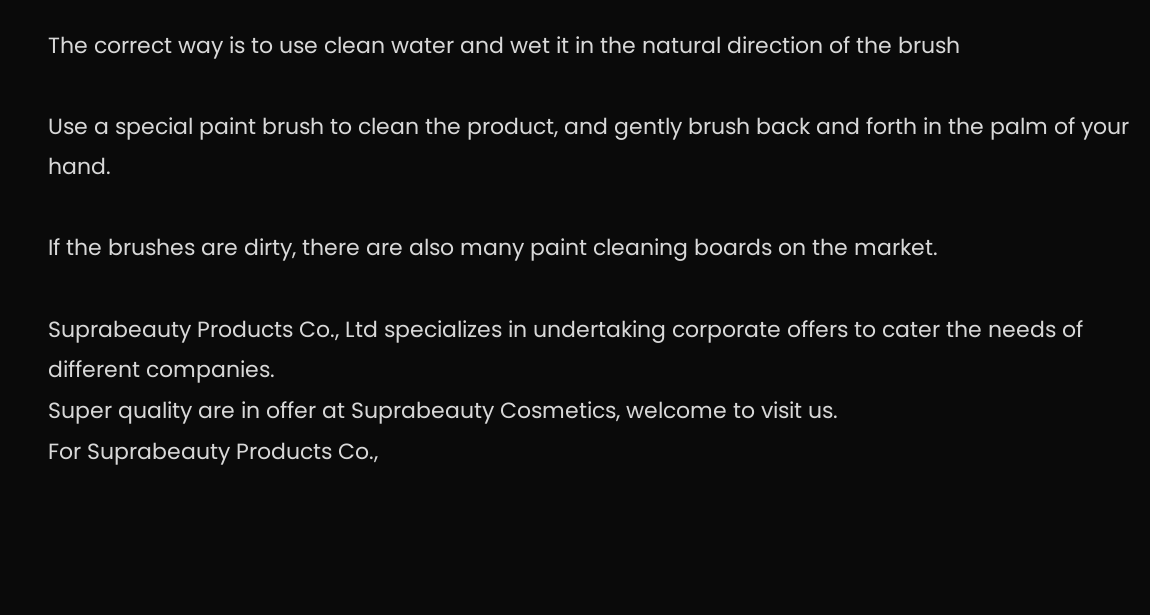The correct way is to use clean water and wet it in the natural direction of the brush

Use a special paint brush to clean the product, and gently brush back and forth in the palm of your hand.

If the brushes are dirty, there are also many paint cleaning boards on the market.

Suprabeauty Products Co., Ltd specializes in undertaking corporate offers to cater the needs of different companies.
Super quality are in offer at Suprabeauty Cosmetics, welcome to visit us.
For Suprabeauty Products Co.,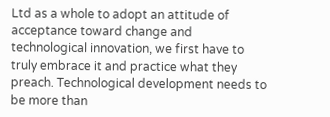Ltd as a whole to adopt an attitude of acceptance toward change and technological innovation, we first have to truly embrace it and practice what they preach. Technological development needs to be more than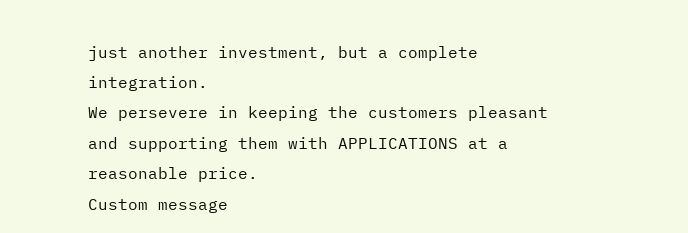just another investment, but a complete integration.
We persevere in keeping the customers pleasant and supporting them with APPLICATIONS at a reasonable price.
Custom message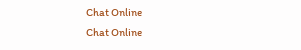Chat Online
Chat Online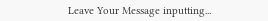Leave Your Message inputting...